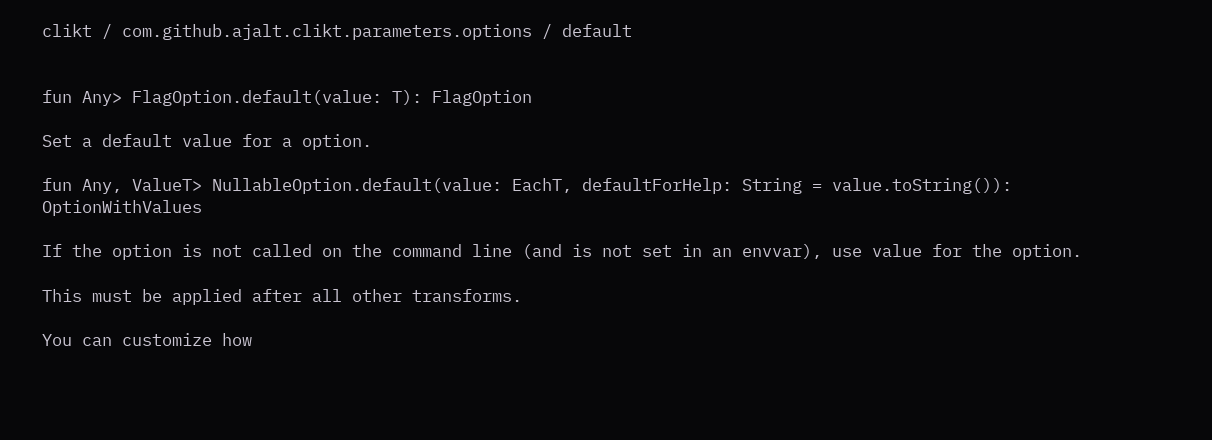clikt / com.github.ajalt.clikt.parameters.options / default


fun Any> FlagOption.default(value: T): FlagOption

Set a default value for a option.

fun Any, ValueT> NullableOption.default(value: EachT, defaultForHelp: String = value.toString()): OptionWithValues

If the option is not called on the command line (and is not set in an envvar), use value for the option.

This must be applied after all other transforms.

You can customize how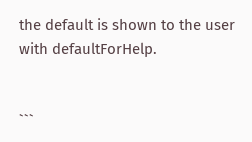the default is shown to the user with defaultForHelp.


```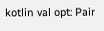kotlin val opt: Pair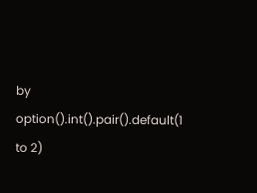by option().int().pair().default(1 to 2)